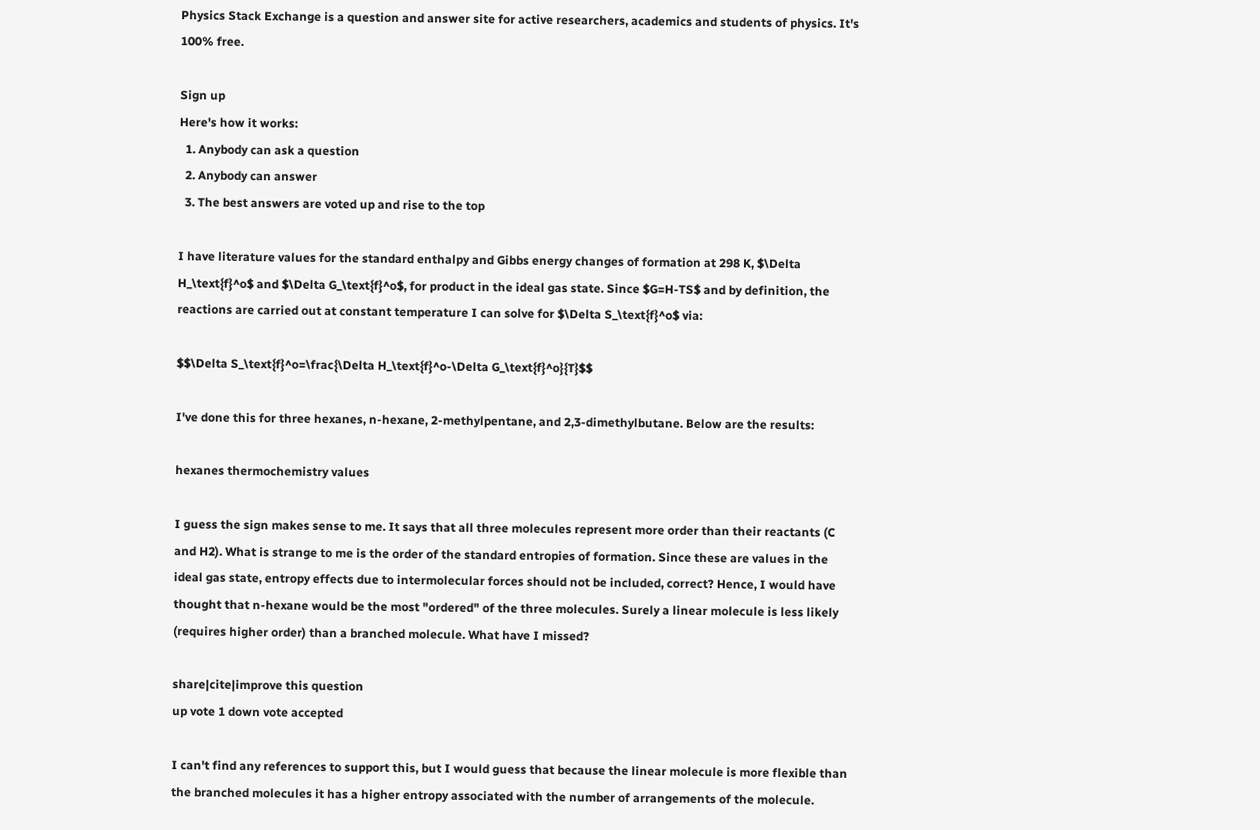Physics Stack Exchange is a question and answer site for active researchers, academics and students of physics. It's 100% free.

Sign up
Here's how it works:
  1. Anybody can ask a question
  2. Anybody can answer
  3. The best answers are voted up and rise to the top

I have literature values for the standard enthalpy and Gibbs energy changes of formation at 298 K, $\Delta H_\text{f}^o$ and $\Delta G_\text{f}^o$, for product in the ideal gas state. Since $G=H-TS$ and by definition, the reactions are carried out at constant temperature I can solve for $\Delta S_\text{f}^o$ via:

$$\Delta S_\text{f}^o=\frac{\Delta H_\text{f}^o-\Delta G_\text{f}^o}{T}$$

I've done this for three hexanes, n-hexane, 2-methylpentane, and 2,3-dimethylbutane. Below are the results:

hexanes thermochemistry values

I guess the sign makes sense to me. It says that all three molecules represent more order than their reactants (C and H2). What is strange to me is the order of the standard entropies of formation. Since these are values in the ideal gas state, entropy effects due to intermolecular forces should not be included, correct? Hence, I would have thought that n-hexane would be the most "ordered" of the three molecules. Surely a linear molecule is less likely (requires higher order) than a branched molecule. What have I missed?

share|cite|improve this question
up vote 1 down vote accepted

I can't find any references to support this, but I would guess that because the linear molecule is more flexible than the branched molecules it has a higher entropy associated with the number of arrangements of the molecule.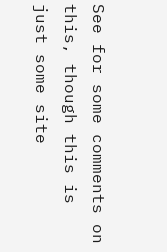See for some comments on this, though this is just some site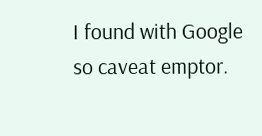I found with Google so caveat emptor.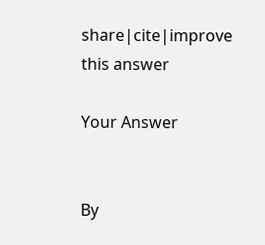share|cite|improve this answer

Your Answer


By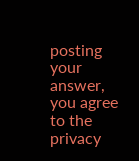posting your answer, you agree to the privacy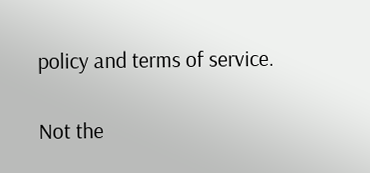policy and terms of service.

Not the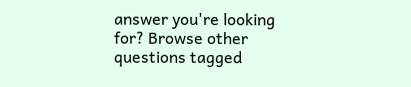answer you're looking for? Browse other questions tagged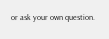or ask your own question.